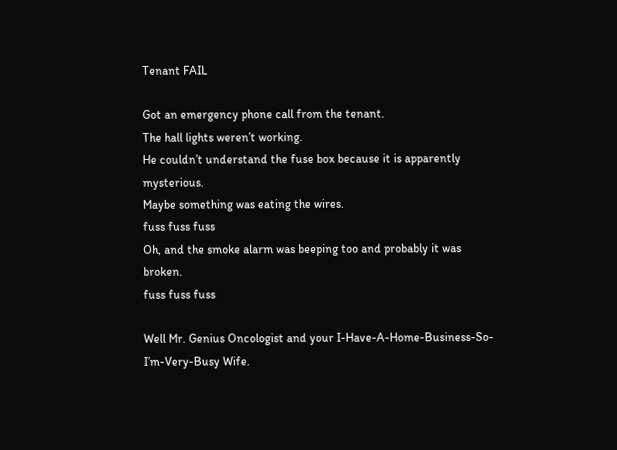Tenant FAIL

Got an emergency phone call from the tenant.
The hall lights weren’t working.
He couldn’t understand the fuse box because it is apparently mysterious.
Maybe something was eating the wires.
fuss fuss fuss
Oh, and the smoke alarm was beeping too and probably it was broken.
fuss fuss fuss

Well Mr. Genius Oncologist and your I-Have-A-Home-Business-So-I’m-Very-Busy Wife.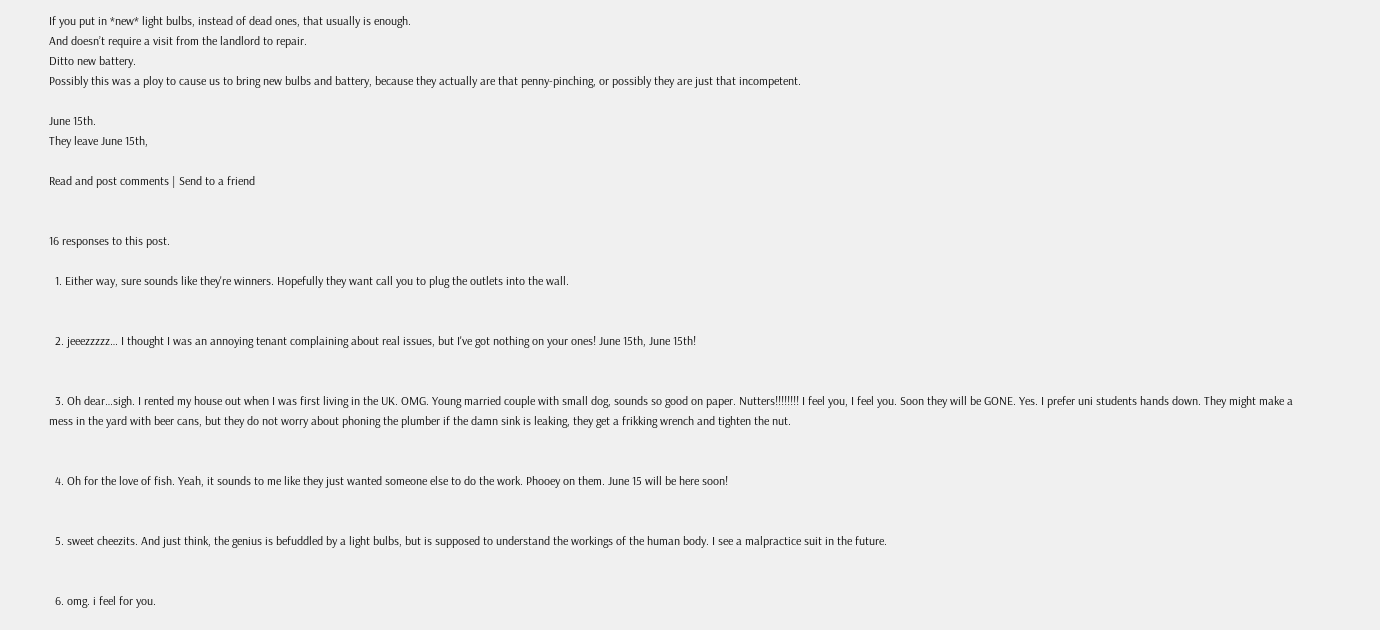If you put in *new* light bulbs, instead of dead ones, that usually is enough.
And doesn’t require a visit from the landlord to repair.
Ditto new battery.
Possibly this was a ploy to cause us to bring new bulbs and battery, because they actually are that penny-pinching, or possibly they are just that incompetent.

June 15th.
They leave June 15th,

Read and post comments | Send to a friend


16 responses to this post.

  1. Either way, sure sounds like they're winners. Hopefully they want call you to plug the outlets into the wall.


  2. jeeezzzzz… I thought I was an annoying tenant complaining about real issues, but I've got nothing on your ones! June 15th, June 15th!


  3. Oh dear…sigh. I rented my house out when I was first living in the UK. OMG. Young married couple with small dog, sounds so good on paper. Nutters!!!!!!!! I feel you, I feel you. Soon they will be GONE. Yes. I prefer uni students hands down. They might make a mess in the yard with beer cans, but they do not worry about phoning the plumber if the damn sink is leaking, they get a frikking wrench and tighten the nut.


  4. Oh for the love of fish. Yeah, it sounds to me like they just wanted someone else to do the work. Phooey on them. June 15 will be here soon!


  5. sweet cheezits. And just think, the genius is befuddled by a light bulbs, but is supposed to understand the workings of the human body. I see a malpractice suit in the future.


  6. omg. i feel for you.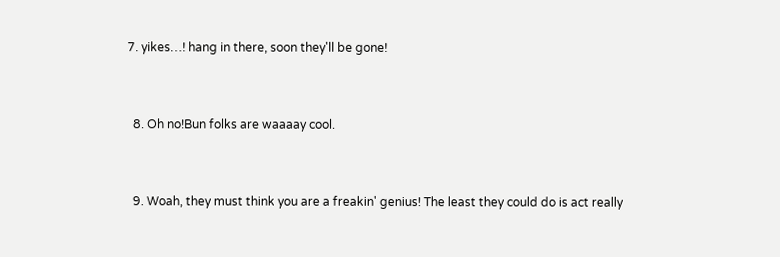7. yikes…! hang in there, soon they'll be gone!


  8. Oh no!Bun folks are waaaay cool.


  9. Woah, they must think you are a freakin' genius! The least they could do is act really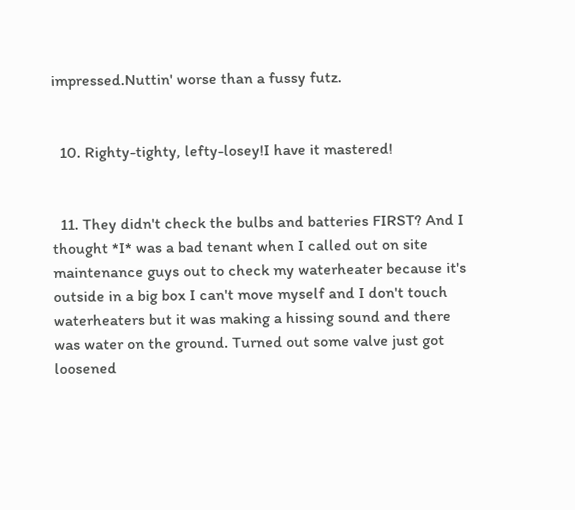impressed.Nuttin' worse than a fussy futz.


  10. Righty-tighty, lefty-losey!I have it mastered!


  11. They didn't check the bulbs and batteries FIRST? And I thought *I* was a bad tenant when I called out on site maintenance guys out to check my waterheater because it's outside in a big box I can't move myself and I don't touch waterheaters but it was making a hissing sound and there was water on the ground. Turned out some valve just got loosened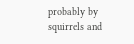probably by squirrels and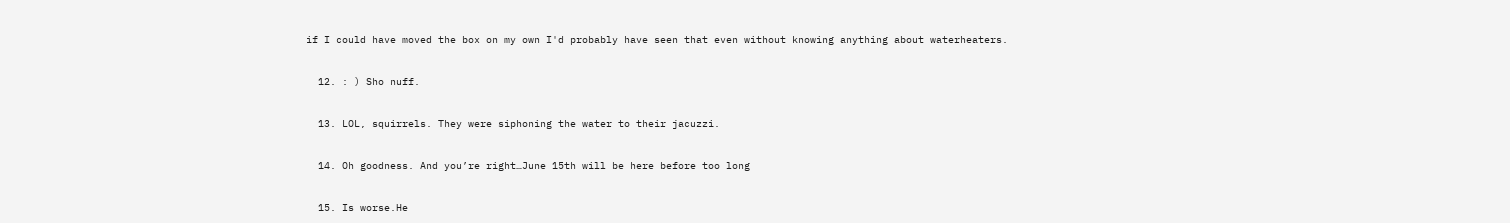if I could have moved the box on my own I'd probably have seen that even without knowing anything about waterheaters.


  12. : ) Sho nuff.


  13. LOL, squirrels. They were siphoning the water to their jacuzzi.


  14. Oh goodness. And you’re right…June 15th will be here before too long


  15. Is worse.He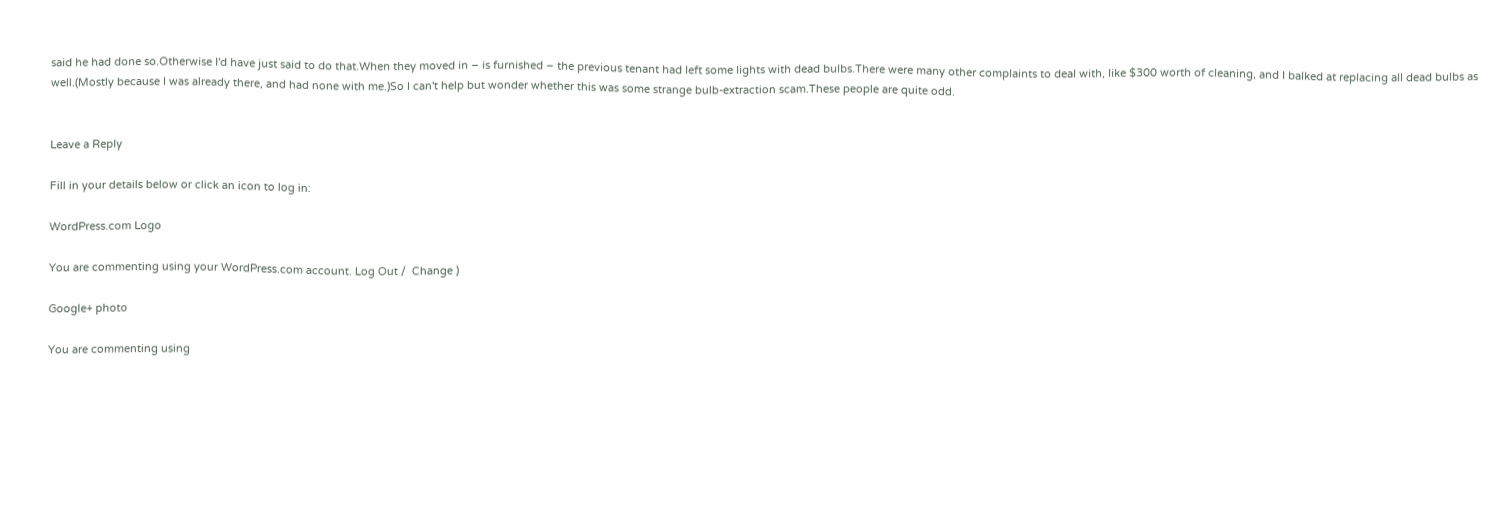said he had done so.Otherwise I'd have just said to do that.When they moved in – is furnished – the previous tenant had left some lights with dead bulbs.There were many other complaints to deal with, like $300 worth of cleaning, and I balked at replacing all dead bulbs as well.(Mostly because I was already there, and had none with me.)So I can't help but wonder whether this was some strange bulb-extraction scam.These people are quite odd.


Leave a Reply

Fill in your details below or click an icon to log in:

WordPress.com Logo

You are commenting using your WordPress.com account. Log Out /  Change )

Google+ photo

You are commenting using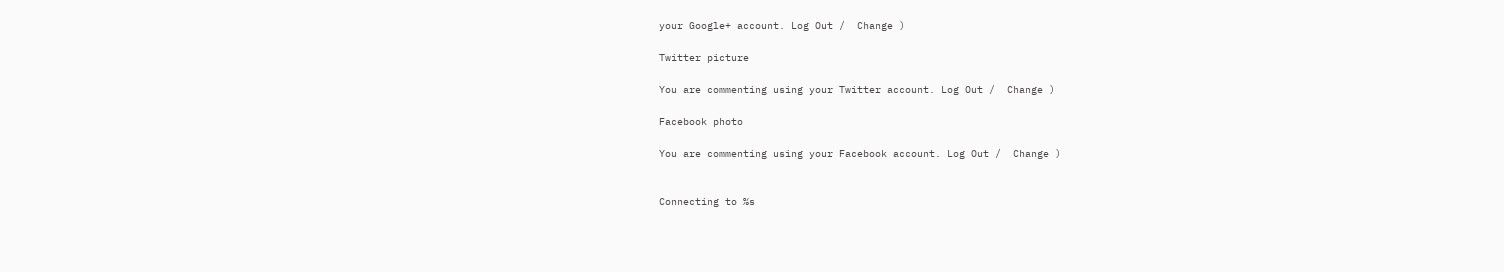your Google+ account. Log Out /  Change )

Twitter picture

You are commenting using your Twitter account. Log Out /  Change )

Facebook photo

You are commenting using your Facebook account. Log Out /  Change )


Connecting to %s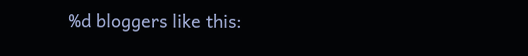%d bloggers like this: